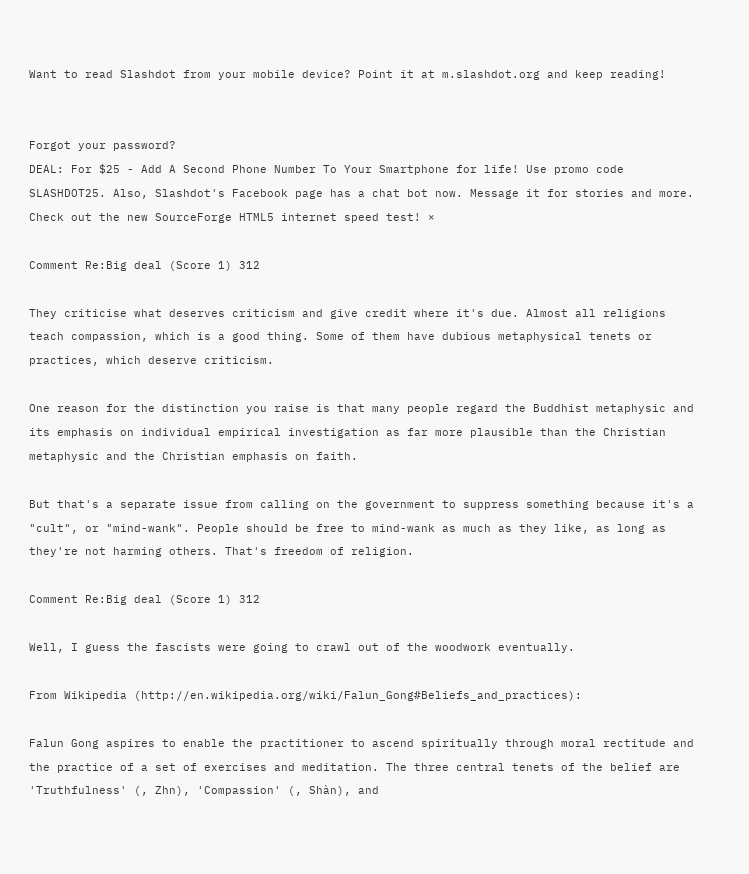Want to read Slashdot from your mobile device? Point it at m.slashdot.org and keep reading!


Forgot your password?
DEAL: For $25 - Add A Second Phone Number To Your Smartphone for life! Use promo code SLASHDOT25. Also, Slashdot's Facebook page has a chat bot now. Message it for stories and more. Check out the new SourceForge HTML5 internet speed test! ×

Comment Re:Big deal (Score 1) 312

They criticise what deserves criticism and give credit where it's due. Almost all religions teach compassion, which is a good thing. Some of them have dubious metaphysical tenets or practices, which deserve criticism.

One reason for the distinction you raise is that many people regard the Buddhist metaphysic and its emphasis on individual empirical investigation as far more plausible than the Christian metaphysic and the Christian emphasis on faith.

But that's a separate issue from calling on the government to suppress something because it's a "cult", or "mind-wank". People should be free to mind-wank as much as they like, as long as they're not harming others. That's freedom of religion.

Comment Re:Big deal (Score 1) 312

Well, I guess the fascists were going to crawl out of the woodwork eventually.

From Wikipedia (http://en.wikipedia.org/wiki/Falun_Gong#Beliefs_and_practices):

Falun Gong aspires to enable the practitioner to ascend spiritually through moral rectitude and the practice of a set of exercises and meditation. The three central tenets of the belief are 'Truthfulness' (, Zhn), 'Compassion' (, Shàn), and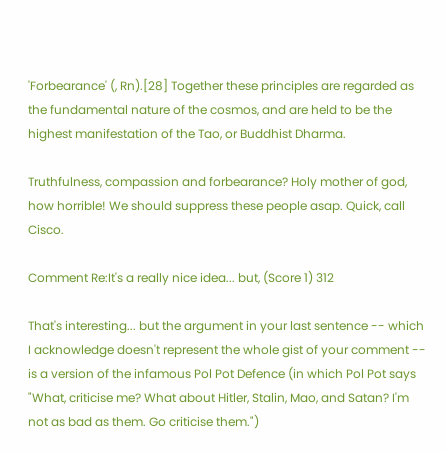'Forbearance' (, Rn).[28] Together these principles are regarded as the fundamental nature of the cosmos, and are held to be the highest manifestation of the Tao, or Buddhist Dharma.

Truthfulness, compassion and forbearance? Holy mother of god, how horrible! We should suppress these people asap. Quick, call Cisco.

Comment Re:It's a really nice idea... but, (Score 1) 312

That's interesting... but the argument in your last sentence -- which I acknowledge doesn't represent the whole gist of your comment -- is a version of the infamous Pol Pot Defence (in which Pol Pot says "What, criticise me? What about Hitler, Stalin, Mao, and Satan? I'm not as bad as them. Go criticise them.")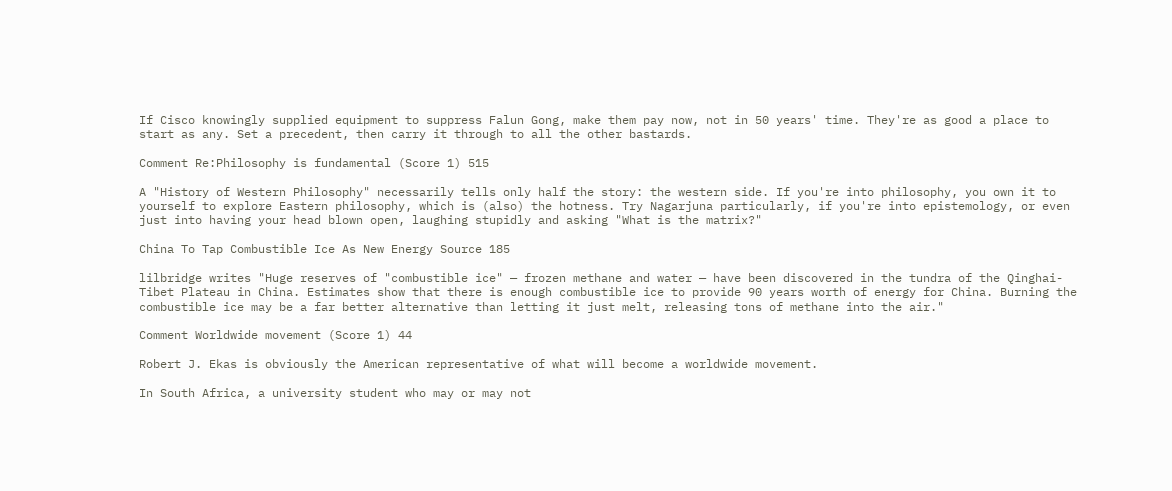If Cisco knowingly supplied equipment to suppress Falun Gong, make them pay now, not in 50 years' time. They're as good a place to start as any. Set a precedent, then carry it through to all the other bastards.

Comment Re:Philosophy is fundamental (Score 1) 515

A "History of Western Philosophy" necessarily tells only half the story: the western side. If you're into philosophy, you own it to yourself to explore Eastern philosophy, which is (also) the hotness. Try Nagarjuna particularly, if you're into epistemology, or even just into having your head blown open, laughing stupidly and asking "What is the matrix?"

China To Tap Combustible Ice As New Energy Source 185

lilbridge writes "Huge reserves of "combustible ice" — frozen methane and water — have been discovered in the tundra of the Qinghai-Tibet Plateau in China. Estimates show that there is enough combustible ice to provide 90 years worth of energy for China. Burning the combustible ice may be a far better alternative than letting it just melt, releasing tons of methane into the air."

Comment Worldwide movement (Score 1) 44

Robert J. Ekas is obviously the American representative of what will become a worldwide movement.

In South Africa, a university student who may or may not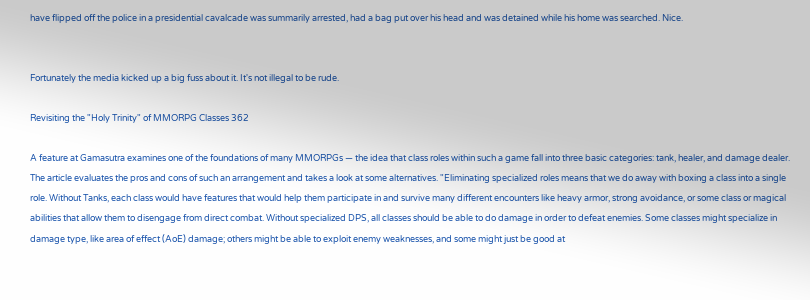have flipped off the police in a presidential cavalcade was summarily arrested, had a bag put over his head and was detained while his home was searched. Nice.


Fortunately the media kicked up a big fuss about it. It's not illegal to be rude.

Revisiting the "Holy Trinity" of MMORPG Classes 362

A feature at Gamasutra examines one of the foundations of many MMORPGs — the idea that class roles within such a game fall into three basic categories: tank, healer, and damage dealer. The article evaluates the pros and cons of such an arrangement and takes a look at some alternatives. "Eliminating specialized roles means that we do away with boxing a class into a single role. Without Tanks, each class would have features that would help them participate in and survive many different encounters like heavy armor, strong avoidance, or some class or magical abilities that allow them to disengage from direct combat. Without specialized DPS, all classes should be able to do damage in order to defeat enemies. Some classes might specialize in damage type, like area of effect (AoE) damage; others might be able to exploit enemy weaknesses, and some might just be good at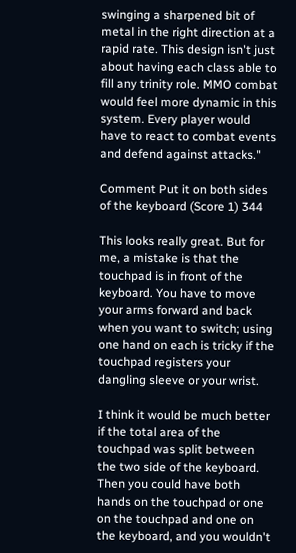swinging a sharpened bit of metal in the right direction at a rapid rate. This design isn't just about having each class able to fill any trinity role. MMO combat would feel more dynamic in this system. Every player would have to react to combat events and defend against attacks."

Comment Put it on both sides of the keyboard (Score 1) 344

This looks really great. But for me, a mistake is that the touchpad is in front of the keyboard. You have to move your arms forward and back when you want to switch; using one hand on each is tricky if the touchpad registers your dangling sleeve or your wrist.

I think it would be much better if the total area of the touchpad was split between the two side of the keyboard. Then you could have both hands on the touchpad or one on the touchpad and one on the keyboard, and you wouldn't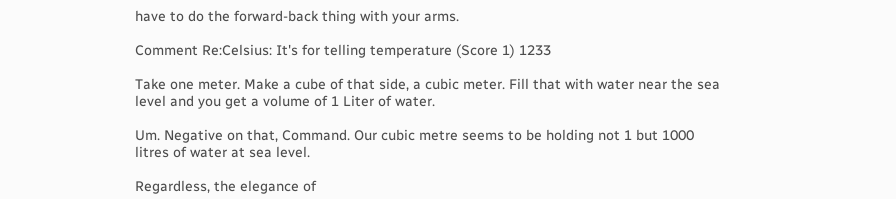have to do the forward-back thing with your arms.

Comment Re:Celsius: It's for telling temperature (Score 1) 1233

Take one meter. Make a cube of that side, a cubic meter. Fill that with water near the sea level and you get a volume of 1 Liter of water.

Um. Negative on that, Command. Our cubic metre seems to be holding not 1 but 1000 litres of water at sea level.

Regardless, the elegance of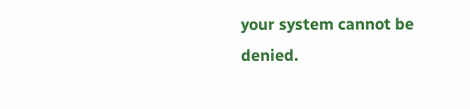your system cannot be denied.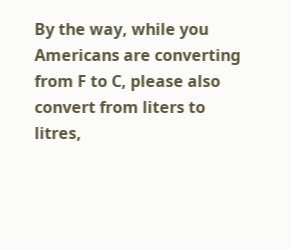By the way, while you Americans are converting from F to C, please also convert from liters to litres,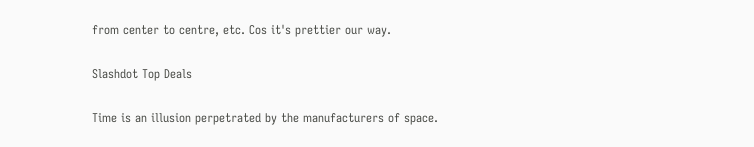from center to centre, etc. Cos it's prettier our way.

Slashdot Top Deals

Time is an illusion perpetrated by the manufacturers of space.